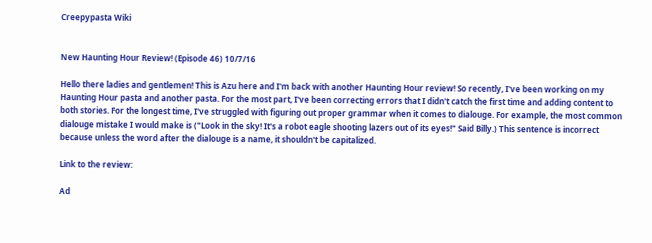Creepypasta Wiki


New Haunting Hour Review! (Episode 46) 10/7/16

Hello there ladies and gentlemen! This is Azu here and I'm back with another Haunting Hour review! So recently, I've been working on my Haunting Hour pasta and another pasta. For the most part, I've been correcting errors that I didn't catch the first time and adding content to both stories. For the longest time, I've struggled with figuring out proper grammar when it comes to dialouge. For example, the most common dialouge mistake I would make is ("Look in the sky! It's a robot eagle shooting lazers out of its eyes!" Said Billy.) This sentence is incorrect because unless the word after the dialouge is a name, it shouldn't be capitalized.

Link to the review:

Ad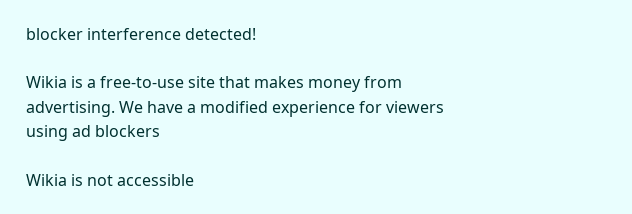blocker interference detected!

Wikia is a free-to-use site that makes money from advertising. We have a modified experience for viewers using ad blockers

Wikia is not accessible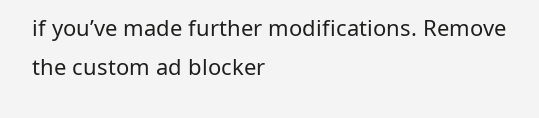if you’ve made further modifications. Remove the custom ad blocker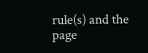rule(s) and the page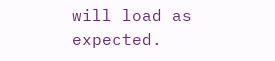will load as expected.